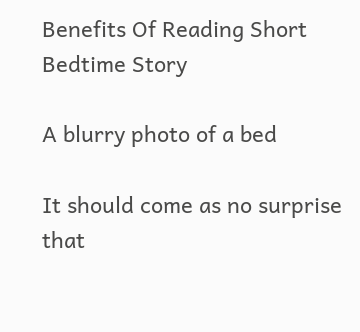Benefits Of Reading Short Bedtime Story

A blurry photo of a bed

It should come as no surprise that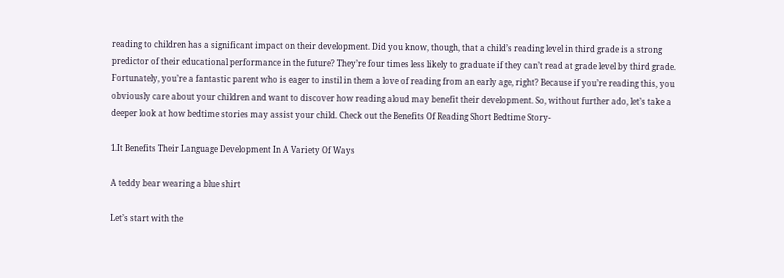reading to children has a significant impact on their development. Did you know, though, that a child’s reading level in third grade is a strong predictor of their educational performance in the future? They’re four times less likely to graduate if they can’t read at grade level by third grade. Fortunately, you’re a fantastic parent who is eager to instil in them a love of reading from an early age, right? Because if you’re reading this, you obviously care about your children and want to discover how reading aloud may benefit their development. So, without further ado, let’s take a deeper look at how bedtime stories may assist your child. Check out the Benefits Of Reading Short Bedtime Story-

1.It Benefits Their Language Development In A Variety Of Ways

A teddy bear wearing a blue shirt

Let’s start with the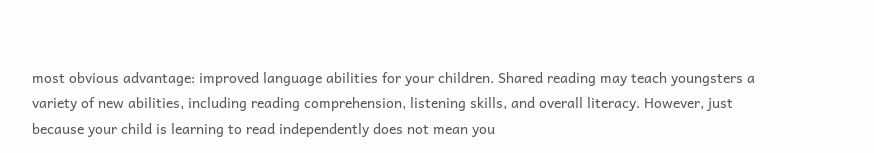most obvious advantage: improved language abilities for your children. Shared reading may teach youngsters a variety of new abilities, including reading comprehension, listening skills, and overall literacy. However, just because your child is learning to read independently does not mean you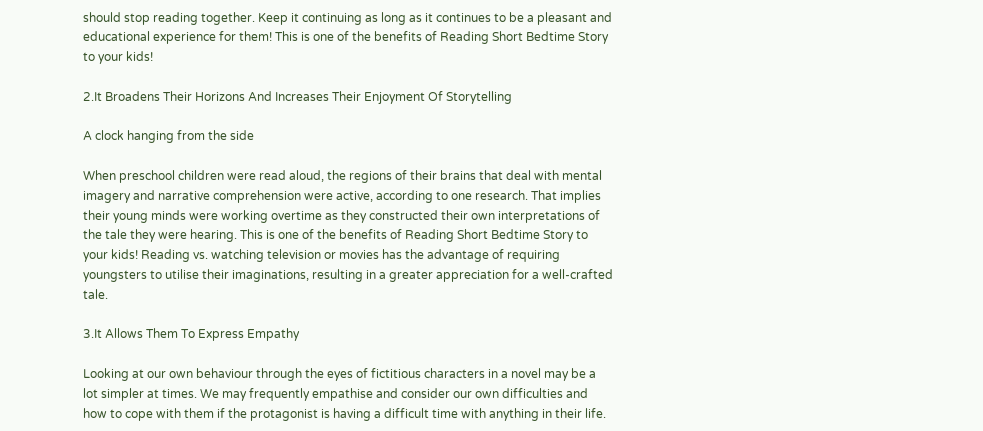should stop reading together. Keep it continuing as long as it continues to be a pleasant and educational experience for them! This is one of the benefits of Reading Short Bedtime Story to your kids!

2.It Broadens Their Horizons And Increases Their Enjoyment Of Storytelling

A clock hanging from the side

When preschool children were read aloud, the regions of their brains that deal with mental imagery and narrative comprehension were active, according to one research. That implies their young minds were working overtime as they constructed their own interpretations of the tale they were hearing. This is one of the benefits of Reading Short Bedtime Story to your kids! Reading vs. watching television or movies has the advantage of requiring youngsters to utilise their imaginations, resulting in a greater appreciation for a well-crafted tale.

3.It Allows Them To Express Empathy

Looking at our own behaviour through the eyes of fictitious characters in a novel may be a lot simpler at times. We may frequently empathise and consider our own difficulties and how to cope with them if the protagonist is having a difficult time with anything in their life.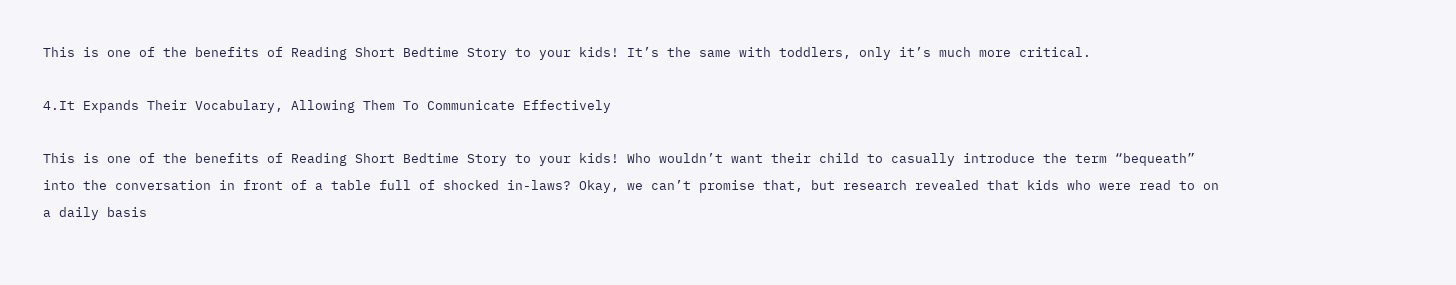This is one of the benefits of Reading Short Bedtime Story to your kids! It’s the same with toddlers, only it’s much more critical.

4.It Expands Their Vocabulary, Allowing Them To Communicate Effectively

This is one of the benefits of Reading Short Bedtime Story to your kids! Who wouldn’t want their child to casually introduce the term “bequeath” into the conversation in front of a table full of shocked in-laws? Okay, we can’t promise that, but research revealed that kids who were read to on a daily basis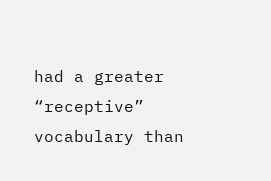had a greater “receptive” vocabulary than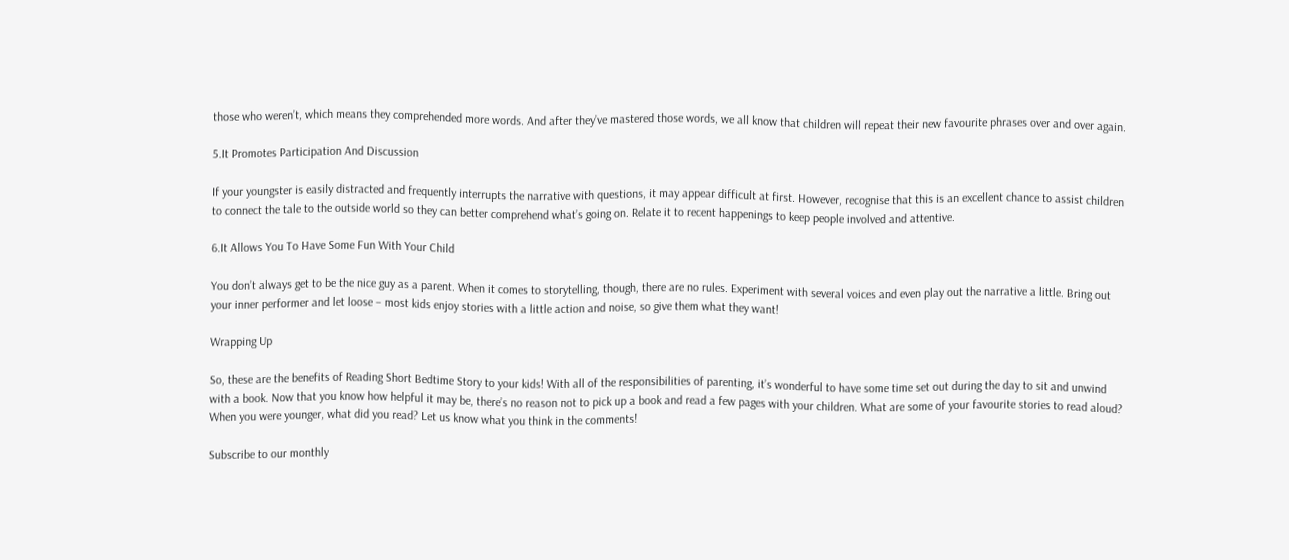those who weren’t, which means they comprehended more words. And after they’ve mastered those words, we all know that children will repeat their new favourite phrases over and over again.

5.It Promotes Participation And Discussion

If your youngster is easily distracted and frequently interrupts the narrative with questions, it may appear difficult at first. However, recognise that this is an excellent chance to assist children to connect the tale to the outside world so they can better comprehend what’s going on. Relate it to recent happenings to keep people involved and attentive.

6.It Allows You To Have Some Fun With Your Child

You don’t always get to be the nice guy as a parent. When it comes to storytelling, though, there are no rules. Experiment with several voices and even play out the narrative a little. Bring out your inner performer and let loose – most kids enjoy stories with a little action and noise, so give them what they want!

Wrapping Up

So, these are the benefits of Reading Short Bedtime Story to your kids! With all of the responsibilities of parenting, it’s wonderful to have some time set out during the day to sit and unwind with a book. Now that you know how helpful it may be, there’s no reason not to pick up a book and read a few pages with your children. What are some of your favourite stories to read aloud? When you were younger, what did you read? Let us know what you think in the comments!

Subscribe to our monthly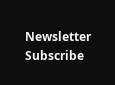Newsletter
Subscribe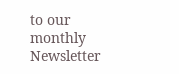to our monthly Newsletter